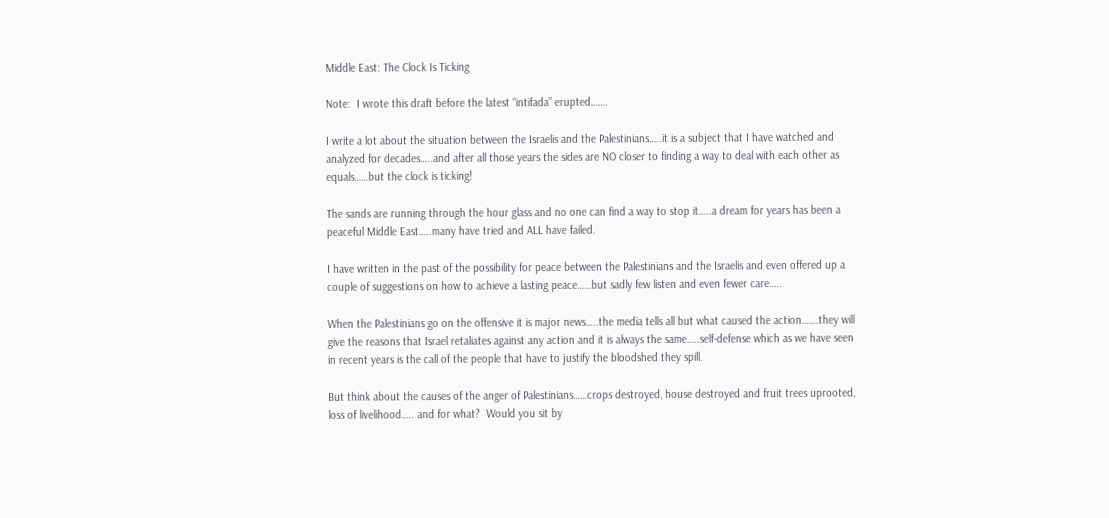Middle East: The Clock Is Ticking

Note:  I wrote this draft before the latest “intifada” erupted…….

I write a lot about the situation between the Israelis and the Palestinians…..it is a subject that I have watched and analyzed for decades…..and after all those years the sides are NO closer to finding a way to deal with each other as equals……but the clock is ticking!

The sands are running through the hour glass and no one can find a way to stop it…..a dream for years has been a peaceful Middle East…..many have tried and ALL have failed.

I have written in the past of the possibility for peace between the Palestinians and the Israelis and even offered up a couple of suggestions on how to achieve a lasting peace……but sadly few listen and even fewer care…..

When the Palestinians go on the offensive it is major news…..the media tells all but what caused the action…….they will give the reasons that Israel retaliates against any action and it is always the same…..self-defense which as we have seen in recent years is the call of the people that have to justify the bloodshed they spill.

But think about the causes of the anger of Palestinians……crops destroyed, house destroyed and fruit trees uprooted, loss of livelihood….. and for what?  Would you sit by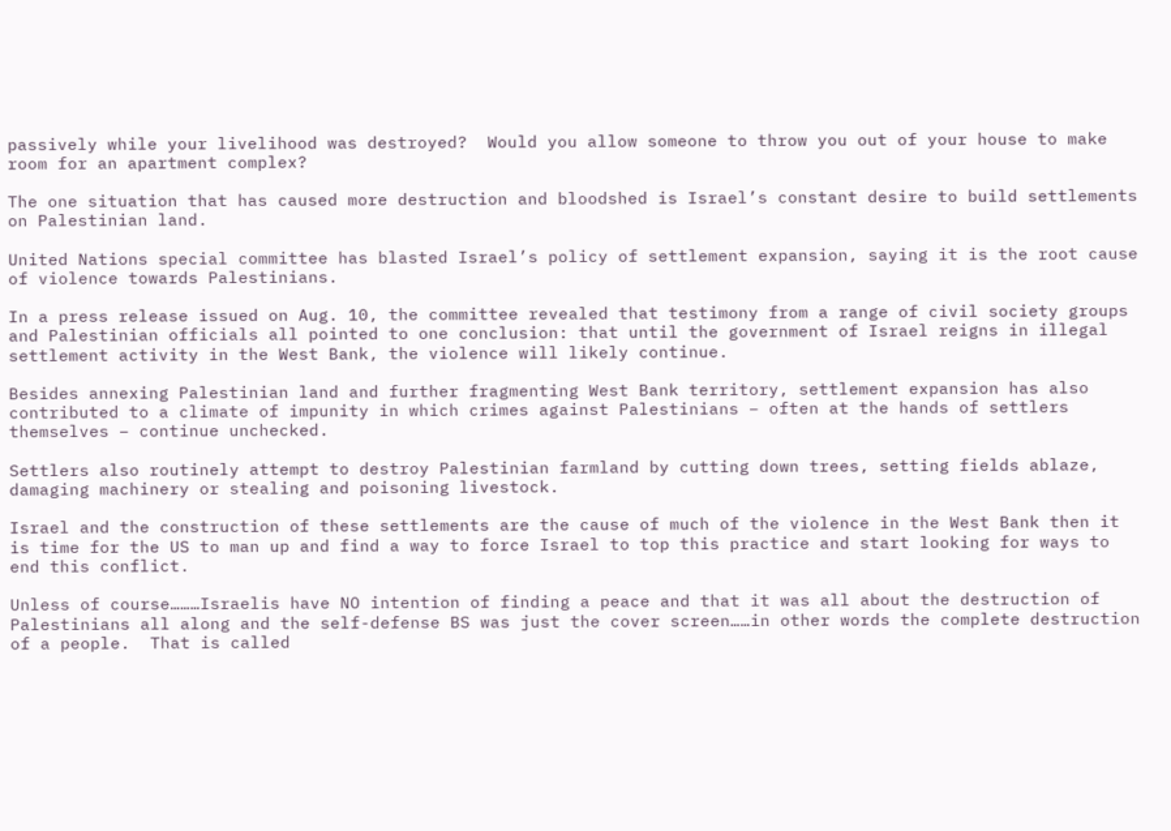passively while your livelihood was destroyed?  Would you allow someone to throw you out of your house to make room for an apartment complex?

The one situation that has caused more destruction and bloodshed is Israel’s constant desire to build settlements on Palestinian land.

United Nations special committee has blasted Israel’s policy of settlement expansion, saying it is the root cause of violence towards Palestinians.

In a press release issued on Aug. 10, the committee revealed that testimony from a range of civil society groups and Palestinian officials all pointed to one conclusion: that until the government of Israel reigns in illegal settlement activity in the West Bank, the violence will likely continue.

Besides annexing Palestinian land and further fragmenting West Bank territory, settlement expansion has also contributed to a climate of impunity in which crimes against Palestinians – often at the hands of settlers themselves – continue unchecked.

Settlers also routinely attempt to destroy Palestinian farmland by cutting down trees, setting fields ablaze, damaging machinery or stealing and poisoning livestock.

Israel and the construction of these settlements are the cause of much of the violence in the West Bank then it is time for the US to man up and find a way to force Israel to top this practice and start looking for ways to end this conflict.

Unless of course………Israelis have NO intention of finding a peace and that it was all about the destruction of Palestinians all along and the self-defense BS was just the cover screen……in other words the complete destruction of a people.  That is called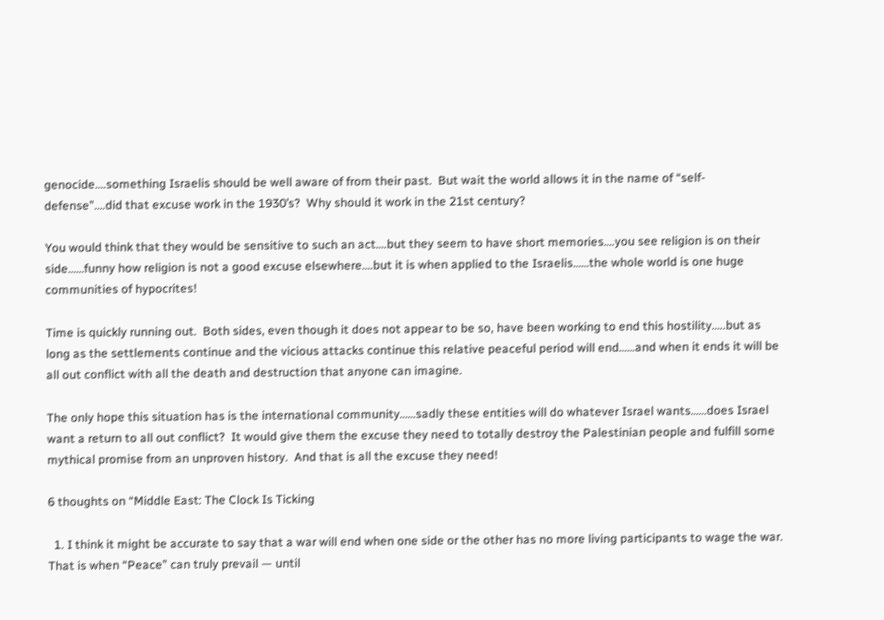genocide….something Israelis should be well aware of from their past.  But wait the world allows it in the name of “self-defense”….did that excuse work in the 1930’s?  Why should it work in the 21st century?

You would think that they would be sensitive to such an act….but they seem to have short memories….you see religion is on their side……funny how religion is not a good excuse elsewhere….but it is when applied to the Israelis……the whole world is one huge communities of hypocrites!

Time is quickly running out.  Both sides, even though it does not appear to be so, have been working to end this hostility…..but as long as the settlements continue and the vicious attacks continue this relative peaceful period will end……and when it ends it will be all out conflict with all the death and destruction that anyone can imagine.

The only hope this situation has is the international community……sadly these entities will do whatever Israel wants……does Israel want a return to all out conflict?  It would give them the excuse they need to totally destroy the Palestinian people and fulfill some mythical promise from an unproven history.  And that is all the excuse they need!

6 thoughts on “Middle East: The Clock Is Ticking

  1. I think it might be accurate to say that a war will end when one side or the other has no more living participants to wage the war. That is when “Peace” can truly prevail — until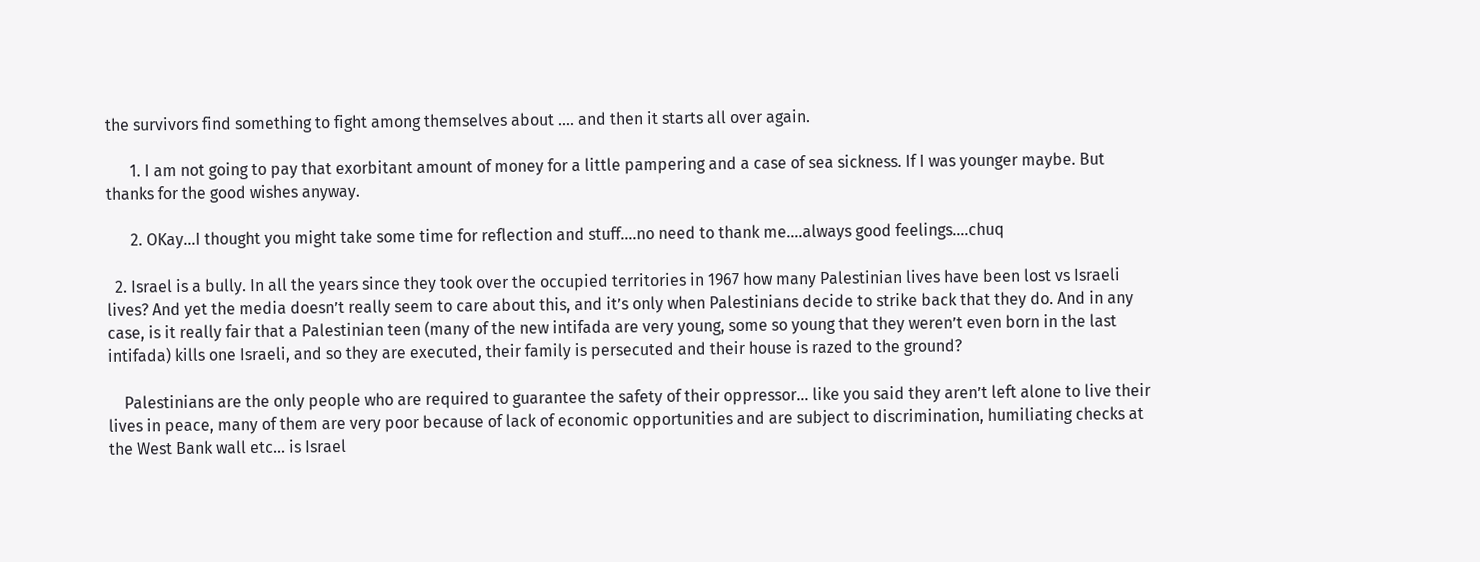the survivors find something to fight among themselves about …. and then it starts all over again.

      1. I am not going to pay that exorbitant amount of money for a little pampering and a case of sea sickness. If I was younger maybe. But thanks for the good wishes anyway.

      2. OKay…I thought you might take some time for reflection and stuff….no need to thank me….always good feelings….chuq

  2. Israel is a bully. In all the years since they took over the occupied territories in 1967 how many Palestinian lives have been lost vs Israeli lives? And yet the media doesn’t really seem to care about this, and it’s only when Palestinians decide to strike back that they do. And in any case, is it really fair that a Palestinian teen (many of the new intifada are very young, some so young that they weren’t even born in the last intifada) kills one Israeli, and so they are executed, their family is persecuted and their house is razed to the ground?

    Palestinians are the only people who are required to guarantee the safety of their oppressor… like you said they aren’t left alone to live their lives in peace, many of them are very poor because of lack of economic opportunities and are subject to discrimination, humiliating checks at the West Bank wall etc… is Israel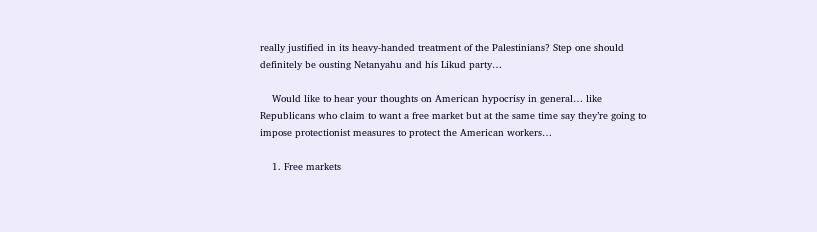really justified in its heavy-handed treatment of the Palestinians? Step one should definitely be ousting Netanyahu and his Likud party…

    Would like to hear your thoughts on American hypocrisy in general… like Republicans who claim to want a free market but at the same time say they’re going to impose protectionist measures to protect the American workers…

    1. Free markets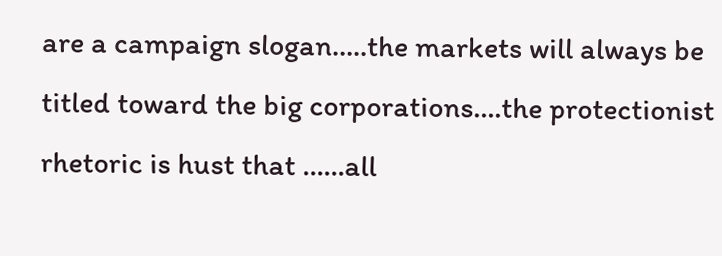are a campaign slogan…..the markets will always be titled toward the big corporations….the protectionist rhetoric is hust that ……all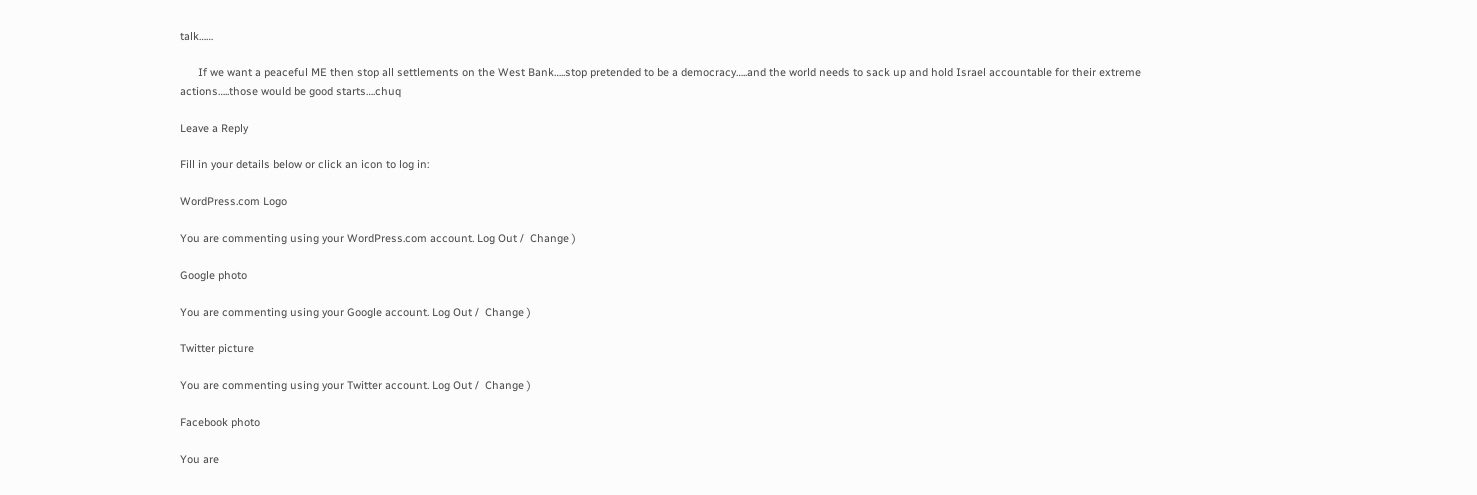talk……

      If we want a peaceful ME then stop all settlements on the West Bank…..stop pretended to be a democracy…..and the world needs to sack up and hold Israel accountable for their extreme actions…..those would be good starts….chuq

Leave a Reply

Fill in your details below or click an icon to log in:

WordPress.com Logo

You are commenting using your WordPress.com account. Log Out /  Change )

Google photo

You are commenting using your Google account. Log Out /  Change )

Twitter picture

You are commenting using your Twitter account. Log Out /  Change )

Facebook photo

You are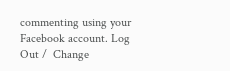commenting using your Facebook account. Log Out /  Change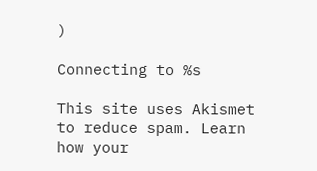)

Connecting to %s

This site uses Akismet to reduce spam. Learn how your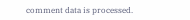comment data is processed.